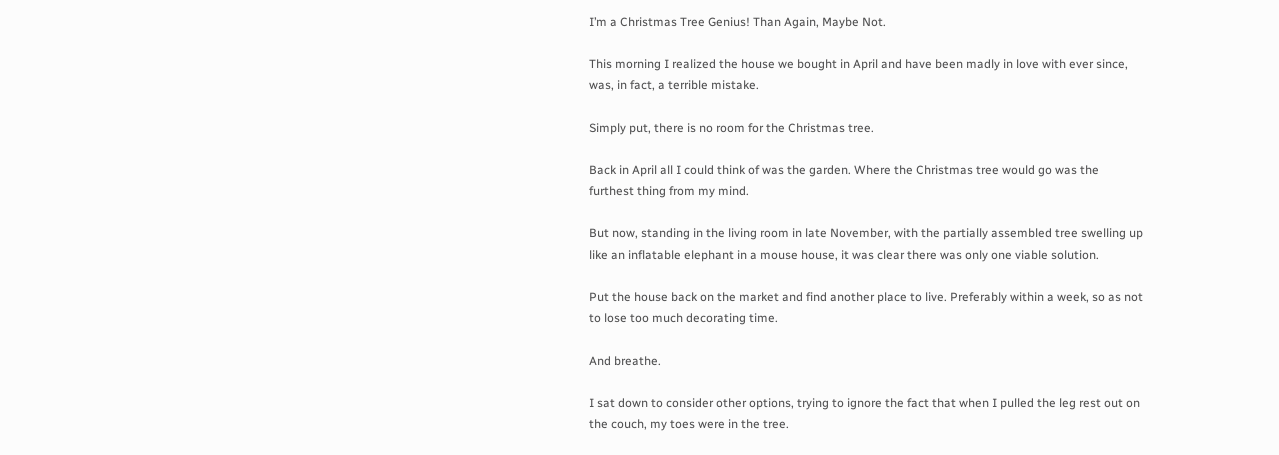I’m a Christmas Tree Genius! Than Again, Maybe Not.

This morning I realized the house we bought in April and have been madly in love with ever since, was, in fact, a terrible mistake.

Simply put, there is no room for the Christmas tree.

Back in April all I could think of was the garden. Where the Christmas tree would go was the furthest thing from my mind.

But now, standing in the living room in late November, with the partially assembled tree swelling up like an inflatable elephant in a mouse house, it was clear there was only one viable solution.

Put the house back on the market and find another place to live. Preferably within a week, so as not to lose too much decorating time.

And breathe.

I sat down to consider other options, trying to ignore the fact that when I pulled the leg rest out on the couch, my toes were in the tree.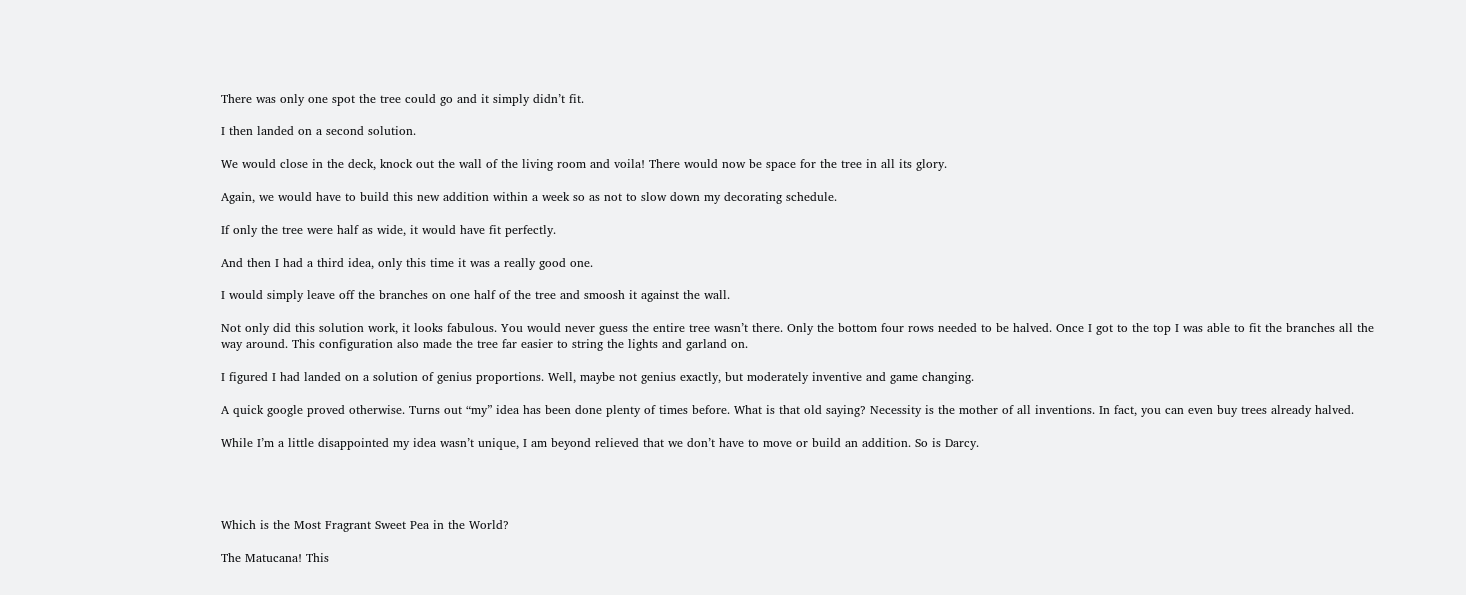There was only one spot the tree could go and it simply didn’t fit.

I then landed on a second solution.

We would close in the deck, knock out the wall of the living room and voila! There would now be space for the tree in all its glory.

Again, we would have to build this new addition within a week so as not to slow down my decorating schedule.

If only the tree were half as wide, it would have fit perfectly.

And then I had a third idea, only this time it was a really good one.

I would simply leave off the branches on one half of the tree and smoosh it against the wall.

Not only did this solution work, it looks fabulous. You would never guess the entire tree wasn’t there. Only the bottom four rows needed to be halved. Once I got to the top I was able to fit the branches all the way around. This configuration also made the tree far easier to string the lights and garland on.

I figured I had landed on a solution of genius proportions. Well, maybe not genius exactly, but moderately inventive and game changing.

A quick google proved otherwise. Turns out “my” idea has been done plenty of times before. What is that old saying? Necessity is the mother of all inventions. In fact, you can even buy trees already halved.

While I’m a little disappointed my idea wasn’t unique, I am beyond relieved that we don’t have to move or build an addition. So is Darcy.




Which is the Most Fragrant Sweet Pea in the World?

The Matucana! This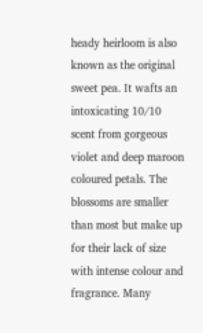heady heirloom is also known as the original sweet pea. It wafts an intoxicating 10/10 scent from gorgeous violet and deep maroon coloured petals. The blossoms are smaller than most but make up for their lack of size with intense colour and fragrance. Many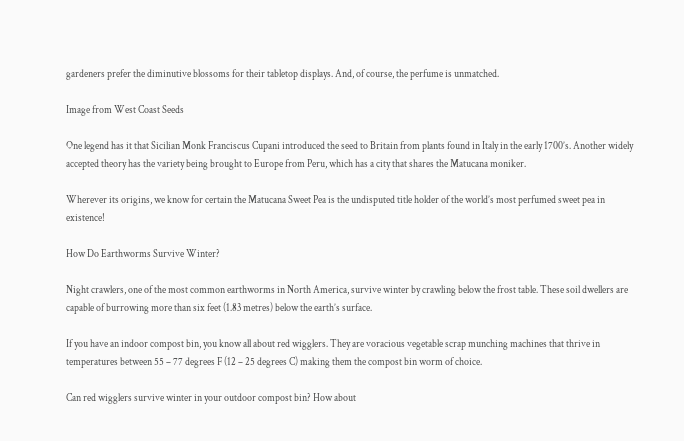gardeners prefer the diminutive blossoms for their tabletop displays. And, of course, the perfume is unmatched.

Image from West Coast Seeds

One legend has it that Sicilian Monk Franciscus Cupani introduced the seed to Britain from plants found in Italy in the early 1700’s. Another widely accepted theory has the variety being brought to Europe from Peru, which has a city that shares the Matucana moniker.

Wherever its origins, we know for certain the Matucana Sweet Pea is the undisputed title holder of the world’s most perfumed sweet pea in existence!

How Do Earthworms Survive Winter?

Night crawlers, one of the most common earthworms in North America, survive winter by crawling below the frost table. These soil dwellers are capable of burrowing more than six feet (1.83 metres) below the earth’s surface.

If you have an indoor compost bin, you know all about red wigglers. They are voracious vegetable scrap munching machines that thrive in temperatures between 55 – 77 degrees F (12 – 25 degrees C) making them the compost bin worm of choice.

Can red wigglers survive winter in your outdoor compost bin? How about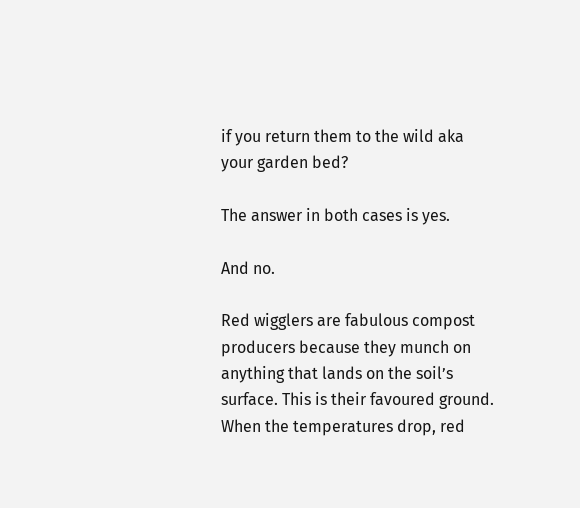if you return them to the wild aka your garden bed?

The answer in both cases is yes.

And no.

Red wigglers are fabulous compost producers because they munch on anything that lands on the soil’s surface. This is their favoured ground. When the temperatures drop, red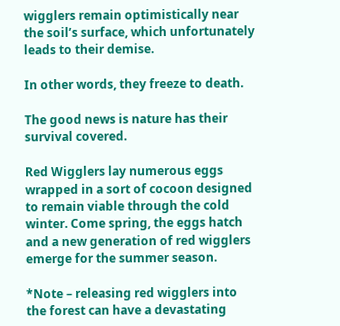wigglers remain optimistically near the soil’s surface, which unfortunately leads to their demise.

In other words, they freeze to death.

The good news is nature has their survival covered.

Red Wigglers lay numerous eggs wrapped in a sort of cocoon designed to remain viable through the cold winter. Come spring, the eggs hatch and a new generation of red wigglers emerge for the summer season.

*Note – releasing red wigglers into the forest can have a devastating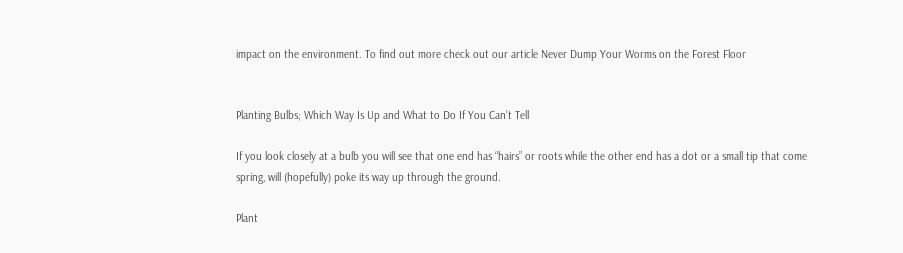impact on the environment. To find out more check out our article Never Dump Your Worms on the Forest Floor


Planting Bulbs; Which Way Is Up and What to Do If You Can’t Tell

If you look closely at a bulb you will see that one end has “hairs” or roots while the other end has a dot or a small tip that come spring, will (hopefully) poke its way up through the ground.

Plant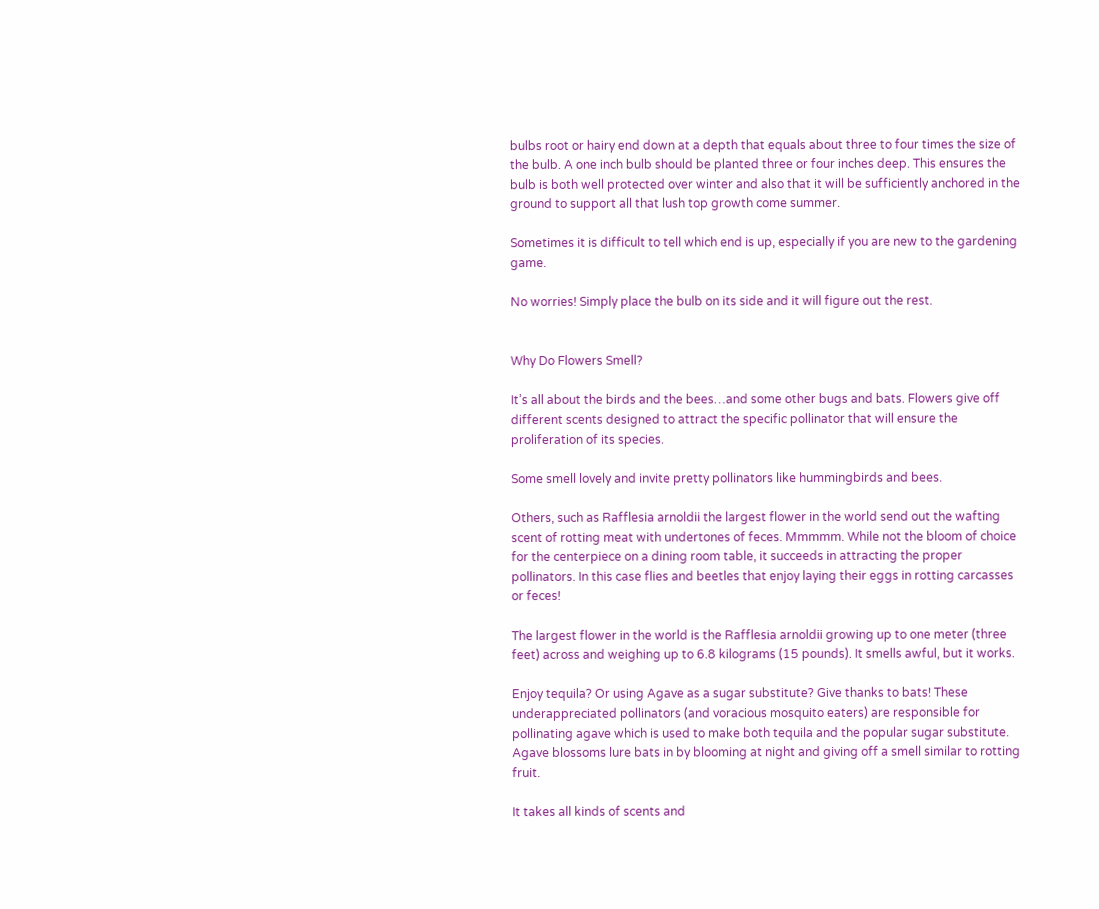bulbs root or hairy end down at a depth that equals about three to four times the size of the bulb. A one inch bulb should be planted three or four inches deep. This ensures the bulb is both well protected over winter and also that it will be sufficiently anchored in the ground to support all that lush top growth come summer.

Sometimes it is difficult to tell which end is up, especially if you are new to the gardening game.

No worries! Simply place the bulb on its side and it will figure out the rest.


Why Do Flowers Smell?

It’s all about the birds and the bees…and some other bugs and bats. Flowers give off different scents designed to attract the specific pollinator that will ensure the proliferation of its species.

Some smell lovely and invite pretty pollinators like hummingbirds and bees.

Others, such as Rafflesia arnoldii the largest flower in the world send out the wafting scent of rotting meat with undertones of feces. Mmmmm. While not the bloom of choice for the centerpiece on a dining room table, it succeeds in attracting the proper pollinators. In this case flies and beetles that enjoy laying their eggs in rotting carcasses or feces!

The largest flower in the world is the Rafflesia arnoldii growing up to one meter (three feet) across and weighing up to 6.8 kilograms (15 pounds). It smells awful, but it works.

Enjoy tequila? Or using Agave as a sugar substitute? Give thanks to bats! These underappreciated pollinators (and voracious mosquito eaters) are responsible for pollinating agave which is used to make both tequila and the popular sugar substitute. Agave blossoms lure bats in by blooming at night and giving off a smell similar to rotting fruit.

It takes all kinds of scents and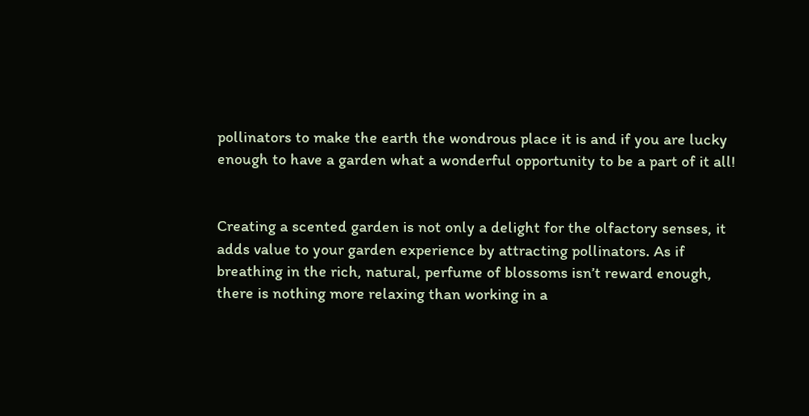pollinators to make the earth the wondrous place it is and if you are lucky enough to have a garden what a wonderful opportunity to be a part of it all!


Creating a scented garden is not only a delight for the olfactory senses, it adds value to your garden experience by attracting pollinators. As if breathing in the rich, natural, perfume of blossoms isn’t reward enough, there is nothing more relaxing than working in a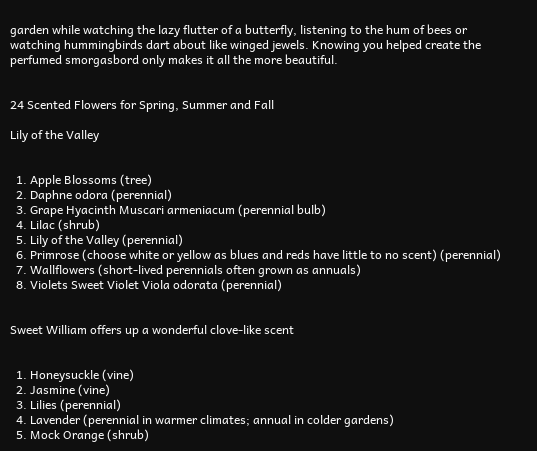garden while watching the lazy flutter of a butterfly, listening to the hum of bees or watching hummingbirds dart about like winged jewels. Knowing you helped create the perfumed smorgasbord only makes it all the more beautiful.


24 Scented Flowers for Spring, Summer and Fall

Lily of the Valley


  1. Apple Blossoms (tree)
  2. Daphne odora (perennial)
  3. Grape Hyacinth Muscari armeniacum (perennial bulb)
  4. Lilac (shrub)
  5. Lily of the Valley (perennial)
  6. Primrose (choose white or yellow as blues and reds have little to no scent) (perennial)
  7. Wallflowers (short-lived perennials often grown as annuals)
  8. Violets Sweet Violet Viola odorata (perennial)


Sweet William offers up a wonderful clove-like scent


  1. Honeysuckle (vine)
  2. Jasmine (vine)
  3. Lilies (perennial)
  4. Lavender (perennial in warmer climates; annual in colder gardens)
  5. Mock Orange (shrub)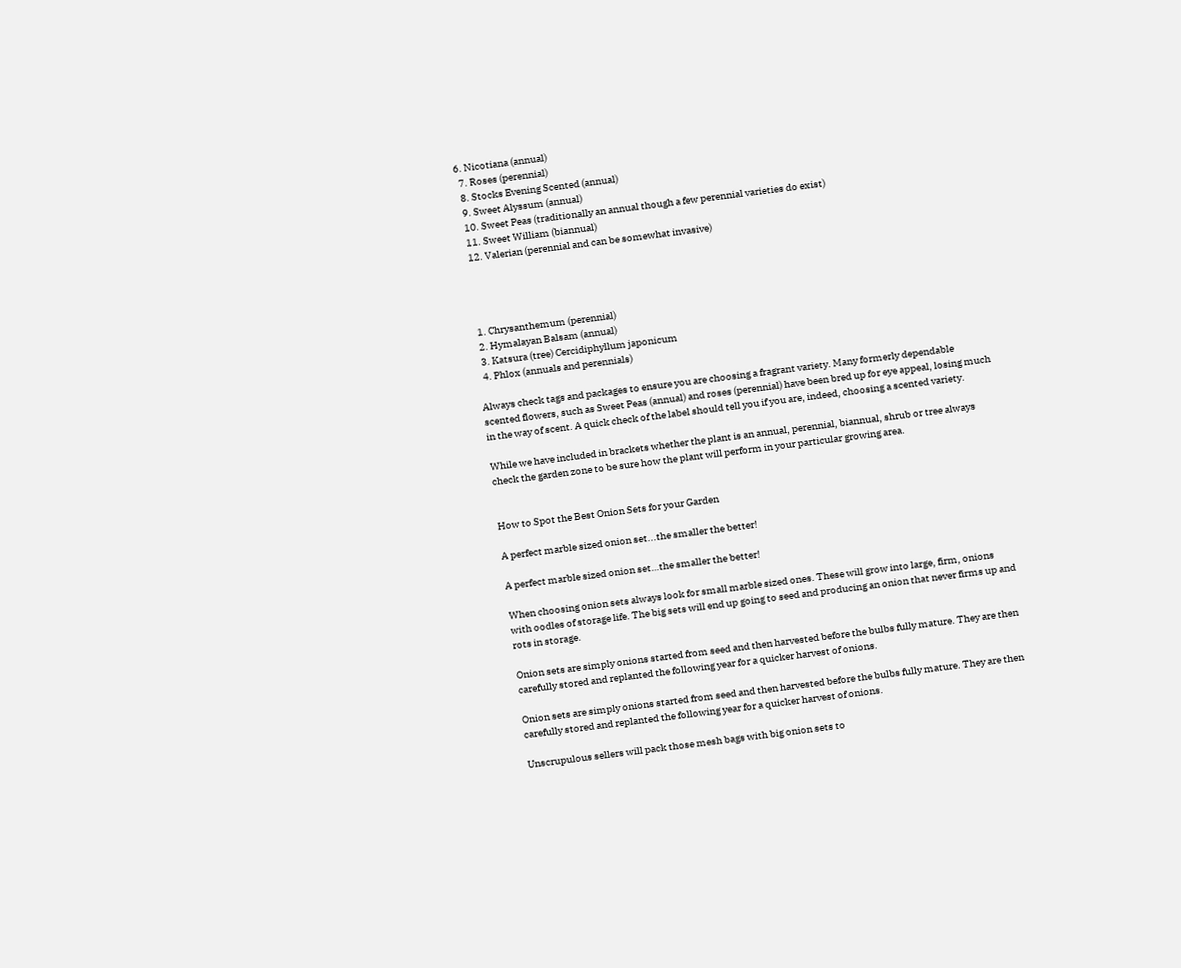6. Nicotiana (annual)
  7. Roses (perennial)
  8. Stocks Evening Scented (annual)
  9. Sweet Alyssum (annual)
  10. Sweet Peas (traditionally an annual though a few perennial varieties do exist)
  11. Sweet William (biannual)
  12. Valerian (perennial and can be somewhat invasive)




  1. Chrysanthemum (perennial)
  2. Hymalayan Balsam (annual)
  3. Katsura (tree) Cercidiphyllum japonicum
  4. Phlox (annuals and perennials)

Always check tags and packages to ensure you are choosing a fragrant variety. Many formerly dependable scented flowers, such as Sweet Peas (annual) and roses (perennial) have been bred up for eye appeal, losing much in the way of scent. A quick check of the label should tell you if you are, indeed, choosing a scented variety.

While we have included in brackets whether the plant is an annual, perennial, biannual, shrub or tree always check the garden zone to be sure how the plant will perform in your particular growing area.


How to Spot the Best Onion Sets for your Garden

A perfect marble sized onion set...the smaller the better!

A perfect marble sized onion set…the smaller the better!

When choosing onion sets always look for small marble sized ones. These will grow into large, firm, onions with oodles of storage life. The big sets will end up going to seed and producing an onion that never firms up and rots in storage.

Onion sets are simply onions started from seed and then harvested before the bulbs fully mature. They are then carefully stored and replanted the following year for a quicker harvest of onions.

Onion sets are simply onions started from seed and then harvested before the bulbs fully mature. They are then carefully stored and replanted the following year for a quicker harvest of onions.

Unscrupulous sellers will pack those mesh bags with big onion sets to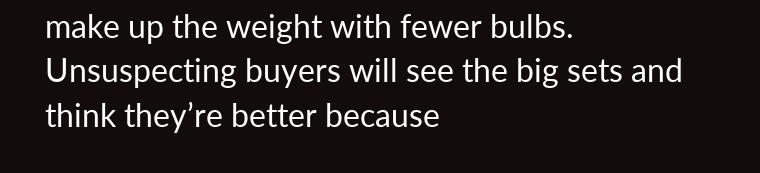make up the weight with fewer bulbs. Unsuspecting buyers will see the big sets and think they’re better because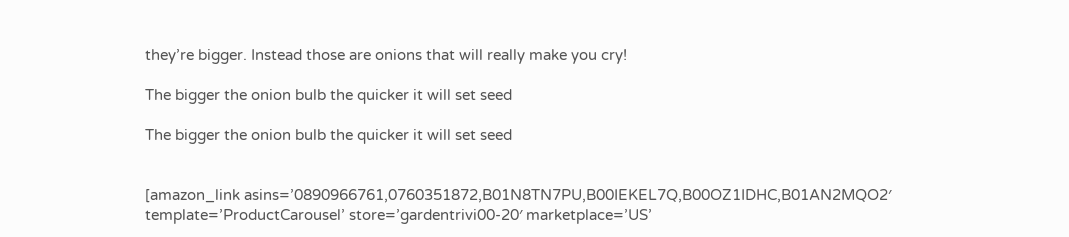they’re bigger. Instead those are onions that will really make you cry!

The bigger the onion bulb the quicker it will set seed

The bigger the onion bulb the quicker it will set seed


[amazon_link asins=’0890966761,0760351872,B01N8TN7PU,B00IEKEL7Q,B00OZ1IDHC,B01AN2MQO2′ template=’ProductCarousel’ store=’gardentrivi00-20′ marketplace=’US’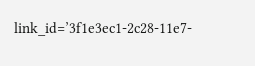link_id=’3f1e3ec1-2c28-11e7-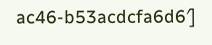ac46-b53acdcfa6d6′]